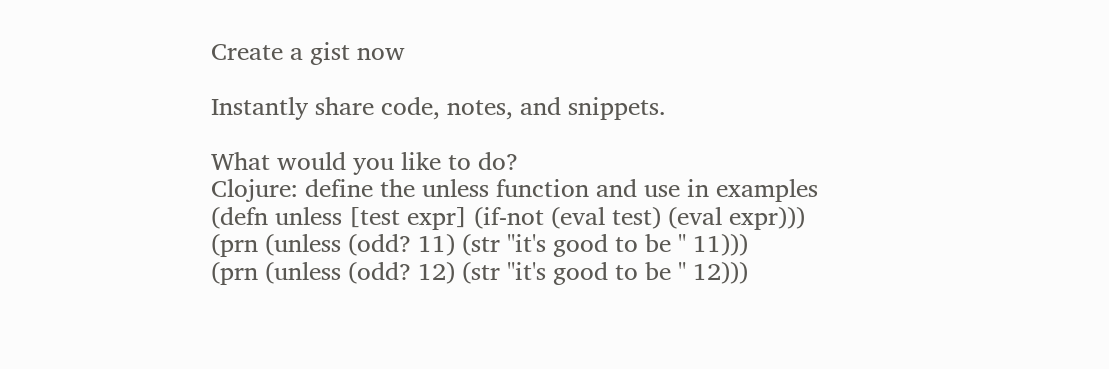Create a gist now

Instantly share code, notes, and snippets.

What would you like to do?
Clojure: define the unless function and use in examples
(defn unless [test expr] (if-not (eval test) (eval expr)))
(prn (unless (odd? 11) (str "it's good to be " 11)))
(prn (unless (odd? 12) (str "it's good to be " 12)))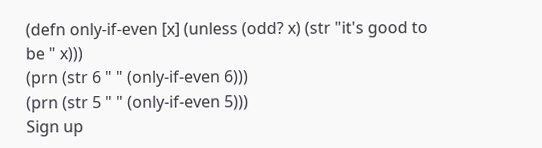(defn only-if-even [x] (unless (odd? x) (str "it's good to be " x)))
(prn (str 6 " " (only-if-even 6)))
(prn (str 5 " " (only-if-even 5)))
Sign up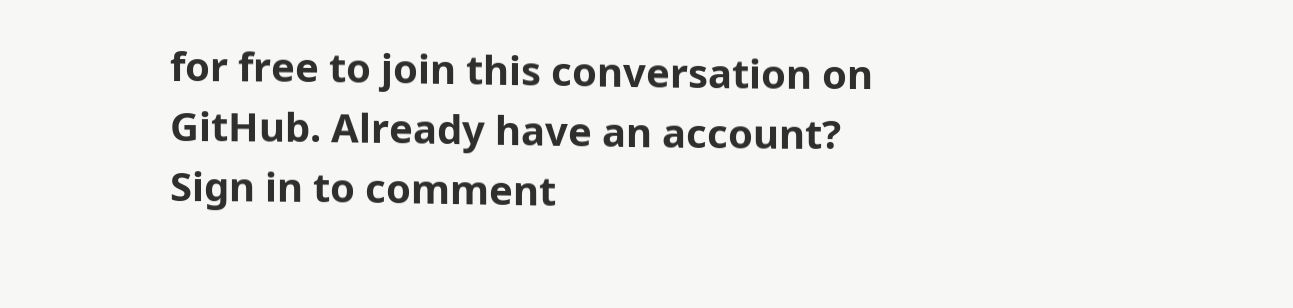for free to join this conversation on GitHub. Already have an account? Sign in to comment